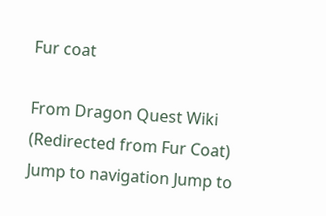Fur coat

From Dragon Quest Wiki
(Redirected from Fur Coat)
Jump to navigation Jump to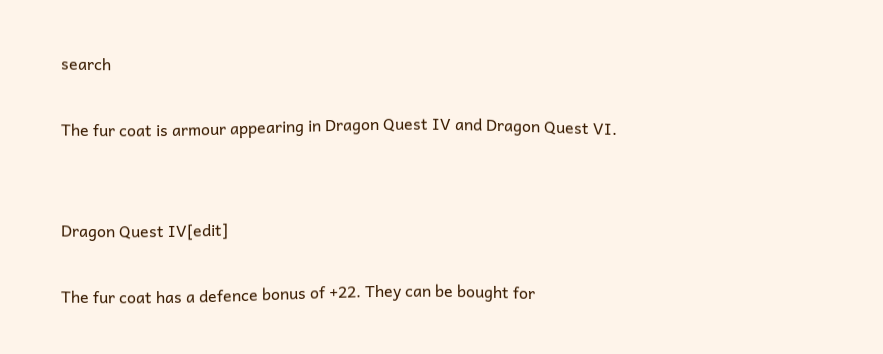search

The fur coat is armour appearing in Dragon Quest IV and Dragon Quest VI.


Dragon Quest IV[edit]

The fur coat has a defence bonus of +22. They can be bought for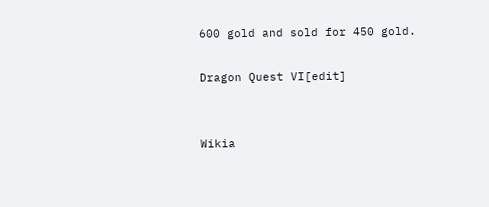600 gold and sold for 450 gold.

Dragon Quest VI[edit]


Wikia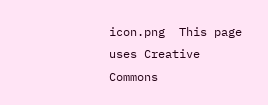icon.png  This page uses Creative Commons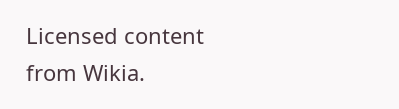Licensed content from Wikia.